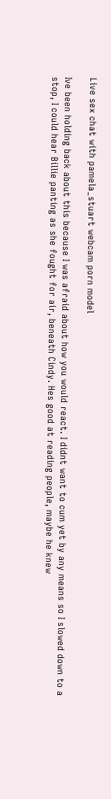Live sex chat with pamela_stuart webcam porn model

Ive been holding back about this because I was afraid about how you would react. I didnt want to cum yet by any means so I slowed down to a stop, I could hear Billie panting as she fought for air, beneath Cindy. Hes good at reading people, maybe he knew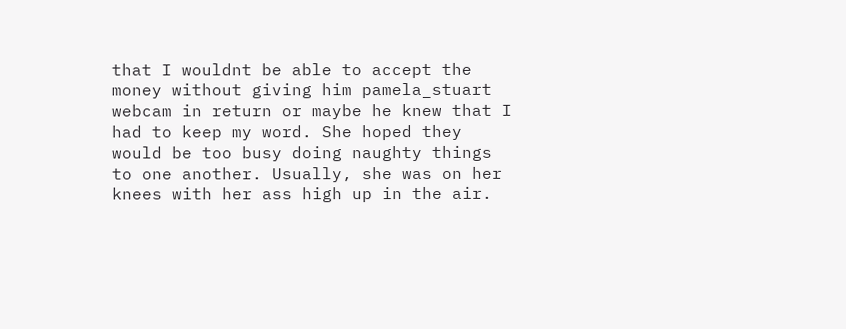that I wouldnt be able to accept the money without giving him pamela_stuart webcam in return or maybe he knew that I had to keep my word. She hoped they would be too busy doing naughty things to one another. Usually, she was on her knees with her ass high up in the air.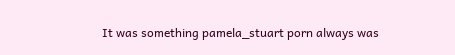It was something pamela_stuart porn always was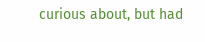curious about, but had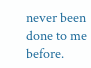never been done to me before.